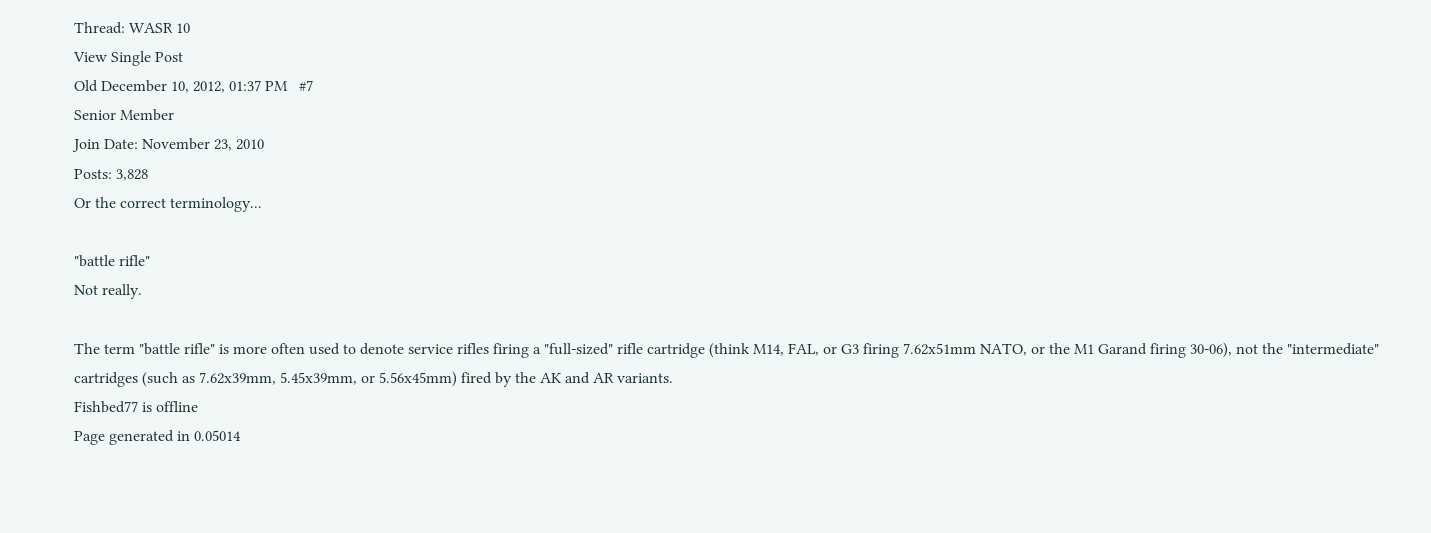Thread: WASR 10
View Single Post
Old December 10, 2012, 01:37 PM   #7
Senior Member
Join Date: November 23, 2010
Posts: 3,828
Or the correct terminology...

"battle rifle"
Not really.

The term "battle rifle" is more often used to denote service rifles firing a "full-sized" rifle cartridge (think M14, FAL, or G3 firing 7.62x51mm NATO, or the M1 Garand firing 30-06), not the "intermediate" cartridges (such as 7.62x39mm, 5.45x39mm, or 5.56x45mm) fired by the AK and AR variants.
Fishbed77 is offline
Page generated in 0.05014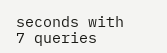seconds with 7 queries